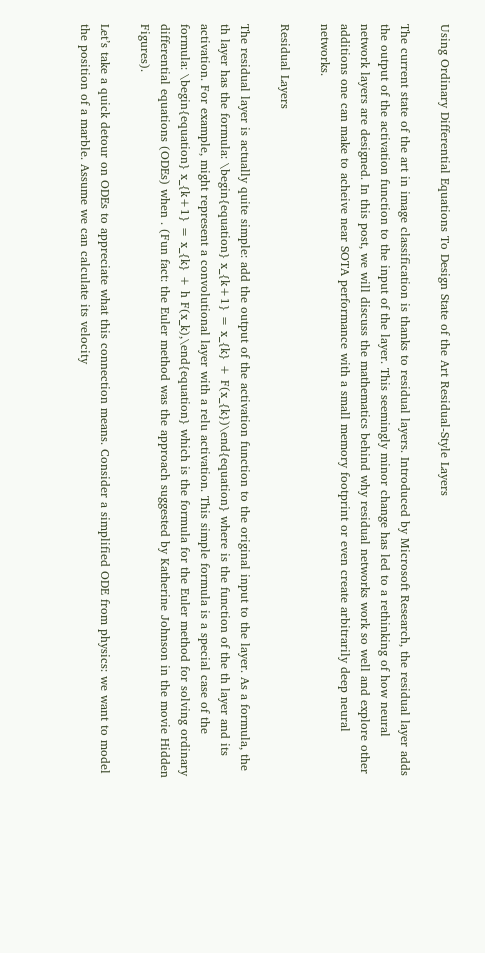Using Ordinary Differential Equations To Design State of the Art Residual-Style Layers

The current state of the art in image classification is thanks to residual layers. Introduced by Microsoft Research, the residual layer adds the output of the activation function to the input of the layer. This seemingly minor change has led to a rethinking of how neural network layers are designed. In this post, we will discuss the mathematics behind why residual networks work so well and explore other additions one can make to acheive near SOTA performance with a small memory footprint or even create arbitrarily deep neural networks.

Residual Layers

The residual layer is actually quite simple: add the output of the activation function to the original input to the layer. As a formula, the th layer has the formula: \begin{equation} x_{k+1} = x_{k} + F(x_{k})\end{equation} where is the function of the th layer and its activation. For example, might represent a convolutional layer with a relu activation. This simple formula is a special case of the formula: \begin{equation} x_{k+1} = x_{k} + h F(x_k),\end{equation} which is the formula for the Euler method for solving ordinary differential equations (ODEs) when . (Fun fact: the Euler method was the approach suggested by Katherine Johnson in the movie Hidden Figures).

Let’s take a quick detour on ODEs to appreciate what this connection means. Consider a simplified ODE from physics: we want to model the position of a marble. Assume we can calculate its velocity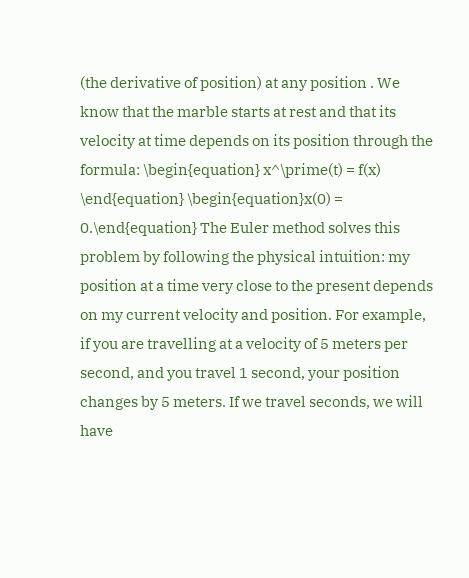(the derivative of position) at any position . We know that the marble starts at rest and that its velocity at time depends on its position through the formula: \begin{equation} x^\prime(t) = f(x) \end{equation} \begin{equation}x(0) = 0.\end{equation} The Euler method solves this problem by following the physical intuition: my position at a time very close to the present depends on my current velocity and position. For example, if you are travelling at a velocity of 5 meters per second, and you travel 1 second, your position changes by 5 meters. If we travel seconds, we will have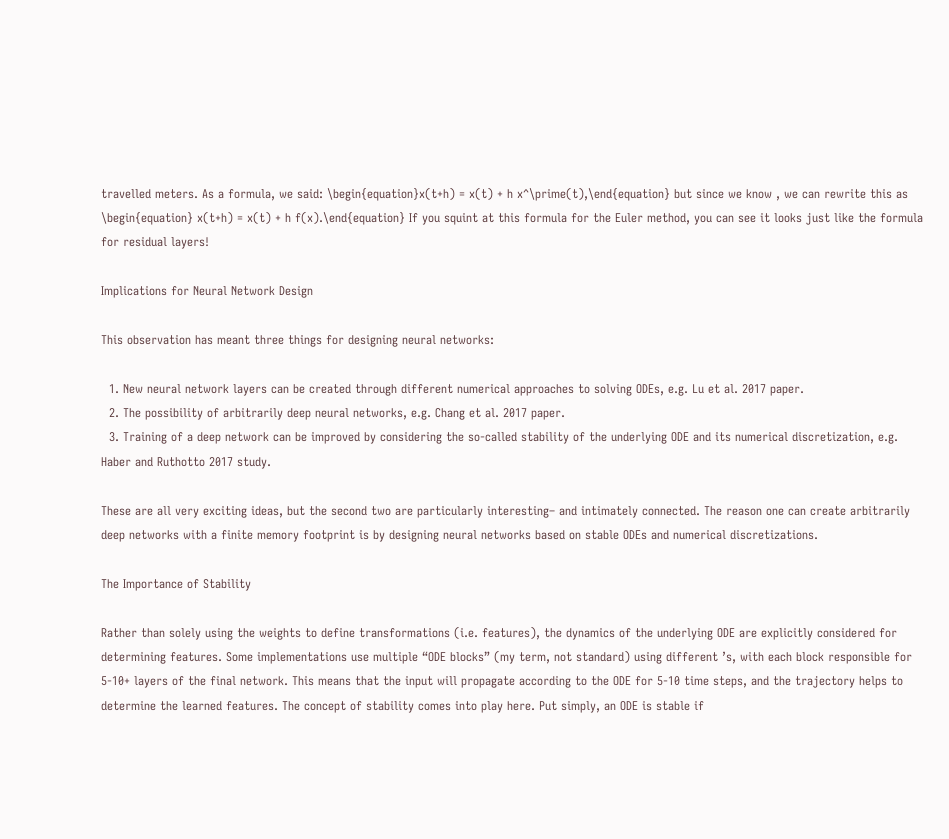travelled meters. As a formula, we said: \begin{equation}x(t+h) = x(t) + h x^\prime(t),\end{equation} but since we know , we can rewrite this as \begin{equation} x(t+h) = x(t) + h f(x).\end{equation} If you squint at this formula for the Euler method, you can see it looks just like the formula for residual layers!

Implications for Neural Network Design

This observation has meant three things for designing neural networks:

  1. New neural network layers can be created through different numerical approaches to solving ODEs, e.g. Lu et al. 2017 paper.
  2. The possibility of arbitrarily deep neural networks, e.g. Chang et al. 2017 paper.
  3. Training of a deep network can be improved by considering the so-called stability of the underlying ODE and its numerical discretization, e.g. Haber and Ruthotto 2017 study.

These are all very exciting ideas, but the second two are particularly interesting– and intimately connected. The reason one can create arbitrarily deep networks with a finite memory footprint is by designing neural networks based on stable ODEs and numerical discretizations.

The Importance of Stability

Rather than solely using the weights to define transformations (i.e. features), the dynamics of the underlying ODE are explicitly considered for determining features. Some implementations use multiple “ODE blocks” (my term, not standard) using different ’s, with each block responsible for 5-10+ layers of the final network. This means that the input will propagate according to the ODE for 5-10 time steps, and the trajectory helps to determine the learned features. The concept of stability comes into play here. Put simply, an ODE is stable if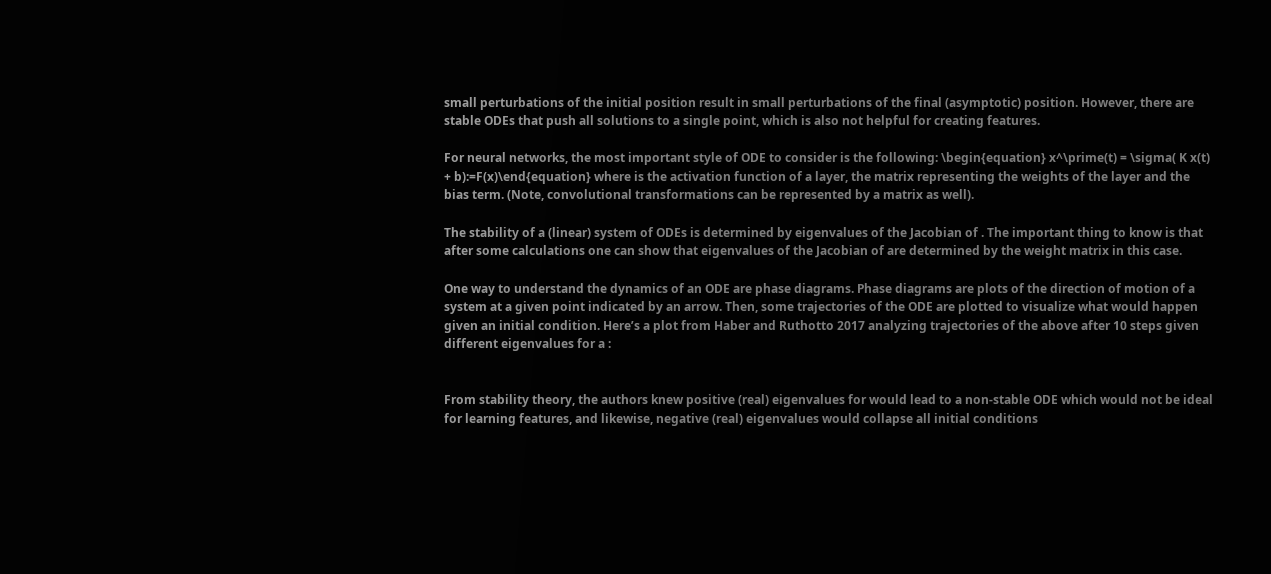small perturbations of the initial position result in small perturbations of the final (asymptotic) position. However, there are stable ODEs that push all solutions to a single point, which is also not helpful for creating features.

For neural networks, the most important style of ODE to consider is the following: \begin{equation} x^\prime(t) = \sigma( K x(t) + b):=F(x)\end{equation} where is the activation function of a layer, the matrix representing the weights of the layer and the bias term. (Note, convolutional transformations can be represented by a matrix as well).

The stability of a (linear) system of ODEs is determined by eigenvalues of the Jacobian of . The important thing to know is that after some calculations one can show that eigenvalues of the Jacobian of are determined by the weight matrix in this case.

One way to understand the dynamics of an ODE are phase diagrams. Phase diagrams are plots of the direction of motion of a system at a given point indicated by an arrow. Then, some trajectories of the ODE are plotted to visualize what would happen given an initial condition. Here’s a plot from Haber and Ruthotto 2017 analyzing trajectories of the above after 10 steps given different eigenvalues for a :


From stability theory, the authors knew positive (real) eigenvalues for would lead to a non-stable ODE which would not be ideal for learning features, and likewise, negative (real) eigenvalues would collapse all initial conditions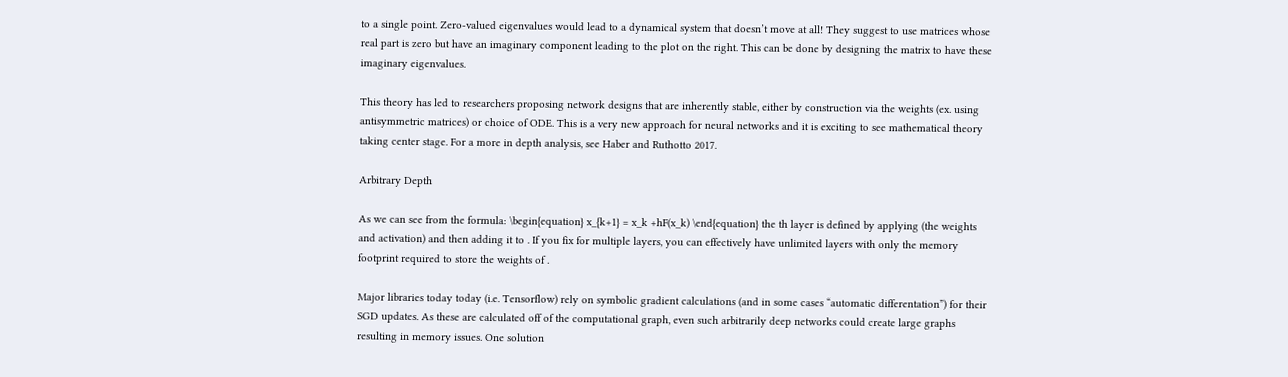to a single point. Zero-valued eigenvalues would lead to a dynamical system that doesn’t move at all! They suggest to use matrices whose real part is zero but have an imaginary component leading to the plot on the right. This can be done by designing the matrix to have these imaginary eigenvalues.

This theory has led to researchers proposing network designs that are inherently stable, either by construction via the weights (ex. using antisymmetric matrices) or choice of ODE. This is a very new approach for neural networks and it is exciting to see mathematical theory taking center stage. For a more in depth analysis, see Haber and Ruthotto 2017.

Arbitrary Depth

As we can see from the formula: \begin{equation} x_{k+1} = x_k +hF(x_k) \end{equation} the th layer is defined by applying (the weights and activation) and then adding it to . If you fix for multiple layers, you can effectively have unlimited layers with only the memory footprint required to store the weights of .

Major libraries today today (i.e. Tensorflow) rely on symbolic gradient calculations (and in some cases “automatic differentation”) for their SGD updates. As these are calculated off of the computational graph, even such arbitrarily deep networks could create large graphs resulting in memory issues. One solution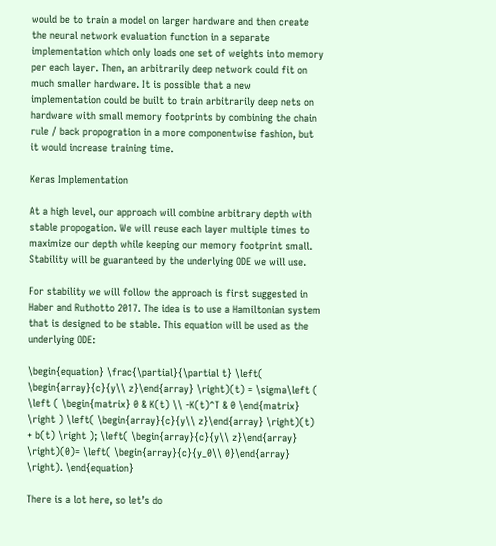would be to train a model on larger hardware and then create the neural network evaluation function in a separate implementation which only loads one set of weights into memory per each layer. Then, an arbitrarily deep network could fit on much smaller hardware. It is possible that a new implementation could be built to train arbitrarily deep nets on hardware with small memory footprints by combining the chain rule / back propogration in a more componentwise fashion, but it would increase training time.

Keras Implementation

At a high level, our approach will combine arbitrary depth with stable propogation. We will reuse each layer multiple times to maximize our depth while keeping our memory footprint small. Stability will be guaranteed by the underlying ODE we will use.

For stability we will follow the approach is first suggested in Haber and Ruthotto 2017. The idea is to use a Hamiltonian system that is designed to be stable. This equation will be used as the underlying ODE:

\begin{equation} \frac{\partial}{\partial t} \left( \begin{array}{c}{y\\ z}\end{array} \right)(t) = \sigma\left ( \left ( \begin{matrix} 0 & K(t) \\ -K(t)^T & 0 \end{matrix} \right ) \left( \begin{array}{c}{y\\ z}\end{array} \right)(t) + b(t) \right ); \left( \begin{array}{c}{y\\ z}\end{array} \right)(0)= \left( \begin{array}{c}{y_0\\ 0}\end{array} \right). \end{equation}

There is a lot here, so let’s do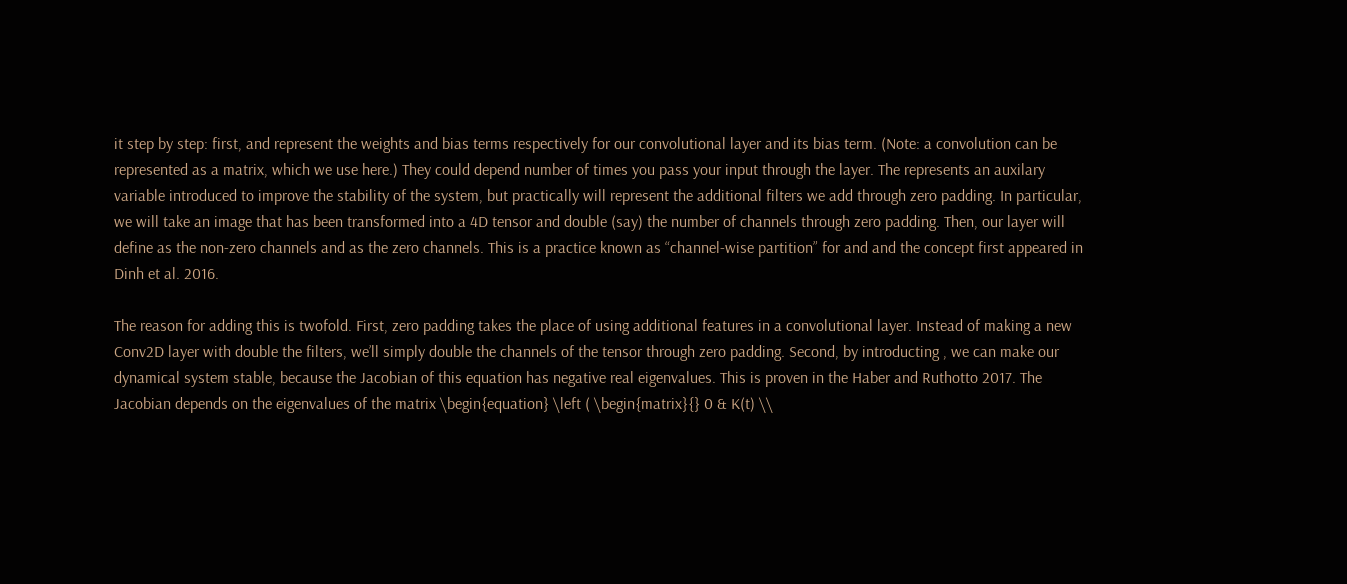it step by step: first, and represent the weights and bias terms respectively for our convolutional layer and its bias term. (Note: a convolution can be represented as a matrix, which we use here.) They could depend number of times you pass your input through the layer. The represents an auxilary variable introduced to improve the stability of the system, but practically will represent the additional filters we add through zero padding. In particular, we will take an image that has been transformed into a 4D tensor and double (say) the number of channels through zero padding. Then, our layer will define as the non-zero channels and as the zero channels. This is a practice known as “channel-wise partition” for and and the concept first appeared in Dinh et al. 2016.

The reason for adding this is twofold. First, zero padding takes the place of using additional features in a convolutional layer. Instead of making a new Conv2D layer with double the filters, we’ll simply double the channels of the tensor through zero padding. Second, by introducting , we can make our dynamical system stable, because the Jacobian of this equation has negative real eigenvalues. This is proven in the Haber and Ruthotto 2017. The Jacobian depends on the eigenvalues of the matrix \begin{equation} \left ( \begin{matrix}{} 0 & K(t) \\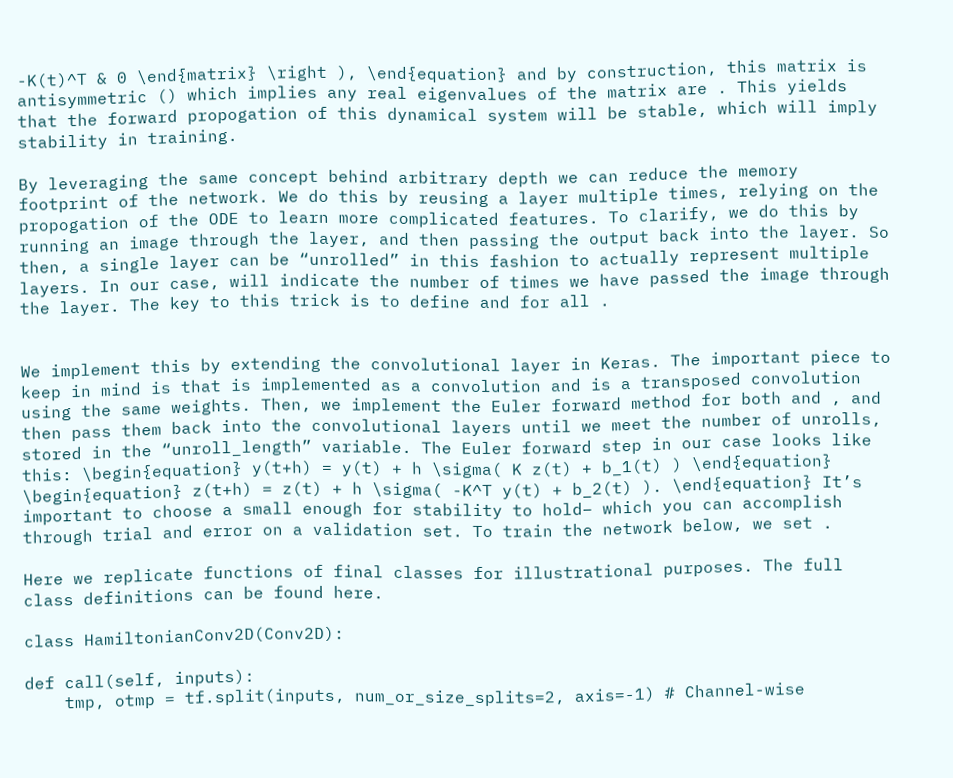-K(t)^T & 0 \end{matrix} \right ), \end{equation} and by construction, this matrix is antisymmetric () which implies any real eigenvalues of the matrix are . This yields that the forward propogation of this dynamical system will be stable, which will imply stability in training.

By leveraging the same concept behind arbitrary depth we can reduce the memory footprint of the network. We do this by reusing a layer multiple times, relying on the propogation of the ODE to learn more complicated features. To clarify, we do this by running an image through the layer, and then passing the output back into the layer. So then, a single layer can be “unrolled” in this fashion to actually represent multiple layers. In our case, will indicate the number of times we have passed the image through the layer. The key to this trick is to define and for all .


We implement this by extending the convolutional layer in Keras. The important piece to keep in mind is that is implemented as a convolution and is a transposed convolution using the same weights. Then, we implement the Euler forward method for both and , and then pass them back into the convolutional layers until we meet the number of unrolls, stored in the “unroll_length” variable. The Euler forward step in our case looks like this: \begin{equation} y(t+h) = y(t) + h \sigma( K z(t) + b_1(t) ) \end{equation} \begin{equation} z(t+h) = z(t) + h \sigma( -K^T y(t) + b_2(t) ). \end{equation} It’s important to choose a small enough for stability to hold– which you can accomplish through trial and error on a validation set. To train the network below, we set .

Here we replicate functions of final classes for illustrational purposes. The full class definitions can be found here.

class HamiltonianConv2D(Conv2D):

def call(self, inputs):
    tmp, otmp = tf.split(inputs, num_or_size_splits=2, axis=-1) # Channel-wise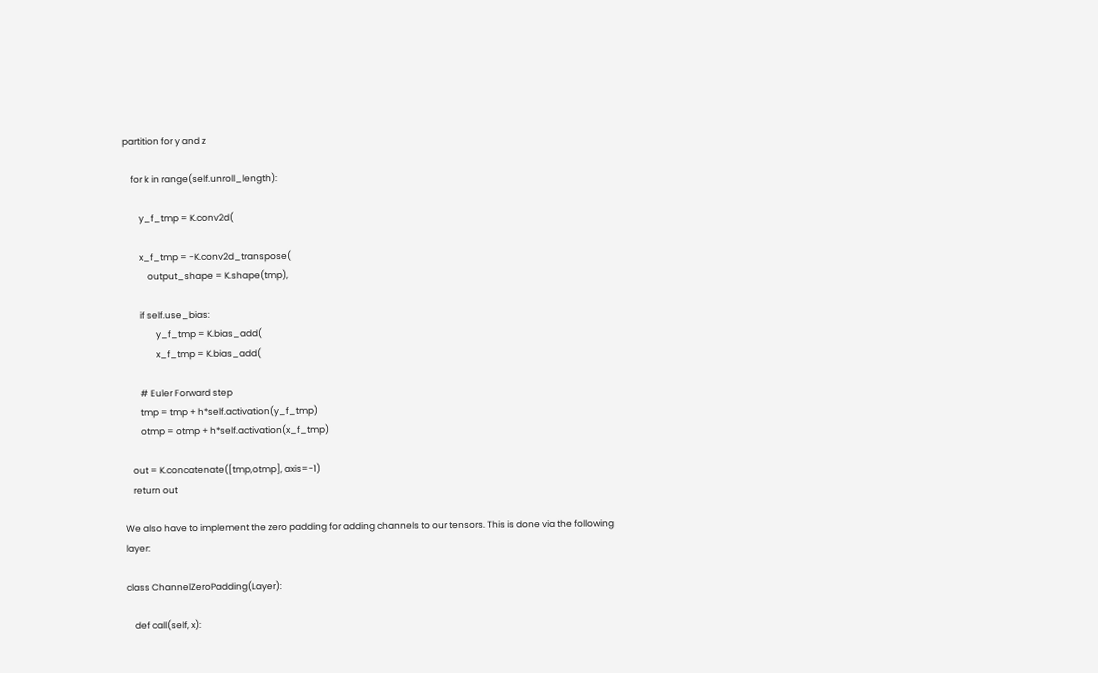partition for y and z

    for k in range(self.unroll_length):

        y_f_tmp = K.conv2d(

        x_f_tmp = -K.conv2d_transpose(
            output_shape = K.shape(tmp),

        if self.use_bias:
                y_f_tmp = K.bias_add(
                x_f_tmp = K.bias_add(

        # Euler Forward step
        tmp = tmp + h*self.activation(y_f_tmp)
        otmp = otmp + h*self.activation(x_f_tmp)

    out = K.concatenate([tmp,otmp], axis=-1)
    return out

We also have to implement the zero padding for adding channels to our tensors. This is done via the following layer:

class ChannelZeroPadding(Layer):

    def call(self, x):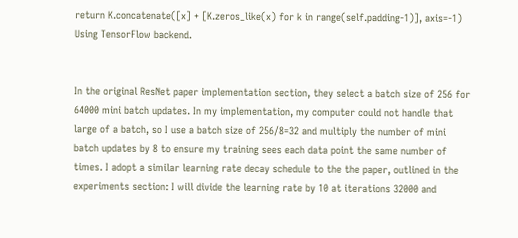return K.concatenate([x] + [K.zeros_like(x) for k in range(self.padding-1)], axis=-1)
Using TensorFlow backend.


In the original ResNet paper implementation section, they select a batch size of 256 for 64000 mini batch updates. In my implementation, my computer could not handle that large of a batch, so I use a batch size of 256/8=32 and multiply the number of mini batch updates by 8 to ensure my training sees each data point the same number of times. I adopt a similar learning rate decay schedule to the the paper, outlined in the experiments section: I will divide the learning rate by 10 at iterations 32000 and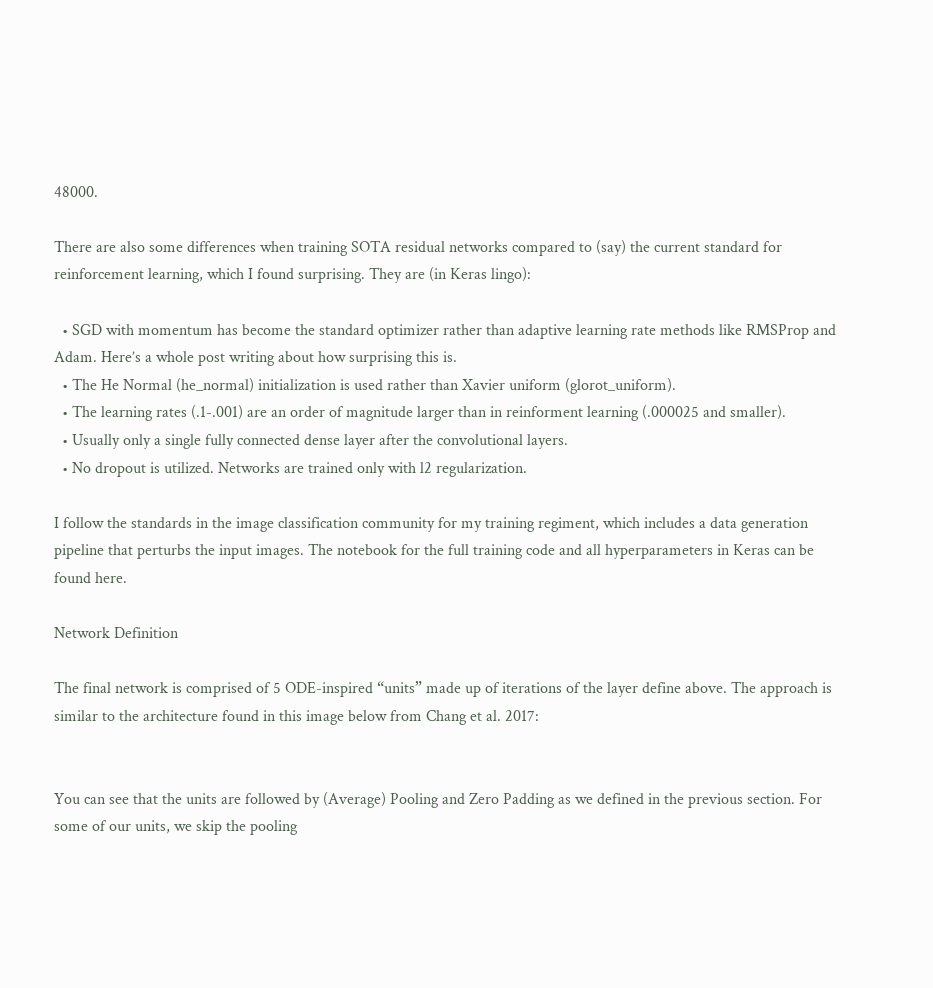48000.

There are also some differences when training SOTA residual networks compared to (say) the current standard for reinforcement learning, which I found surprising. They are (in Keras lingo):

  • SGD with momentum has become the standard optimizer rather than adaptive learning rate methods like RMSProp and Adam. Here’s a whole post writing about how surprising this is.
  • The He Normal (he_normal) initialization is used rather than Xavier uniform (glorot_uniform).
  • The learning rates (.1-.001) are an order of magnitude larger than in reinforment learning (.000025 and smaller).
  • Usually only a single fully connected dense layer after the convolutional layers.
  • No dropout is utilized. Networks are trained only with l2 regularization.

I follow the standards in the image classification community for my training regiment, which includes a data generation pipeline that perturbs the input images. The notebook for the full training code and all hyperparameters in Keras can be found here.

Network Definition

The final network is comprised of 5 ODE-inspired “units” made up of iterations of the layer define above. The approach is similar to the architecture found in this image below from Chang et al. 2017:


You can see that the units are followed by (Average) Pooling and Zero Padding as we defined in the previous section. For some of our units, we skip the pooling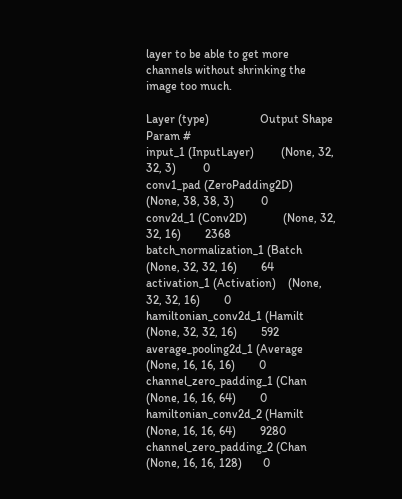layer to be able to get more channels without shrinking the image too much.

Layer (type)                 Output Shape              Param #
input_1 (InputLayer)         (None, 32, 32, 3)         0
conv1_pad (ZeroPadding2D)    (None, 38, 38, 3)         0
conv2d_1 (Conv2D)            (None, 32, 32, 16)        2368
batch_normalization_1 (Batch (None, 32, 32, 16)        64
activation_1 (Activation)    (None, 32, 32, 16)        0
hamiltonian_conv2d_1 (Hamilt (None, 32, 32, 16)        592
average_pooling2d_1 (Average (None, 16, 16, 16)        0
channel_zero_padding_1 (Chan (None, 16, 16, 64)        0
hamiltonian_conv2d_2 (Hamilt (None, 16, 16, 64)        9280
channel_zero_padding_2 (Chan (None, 16, 16, 128)       0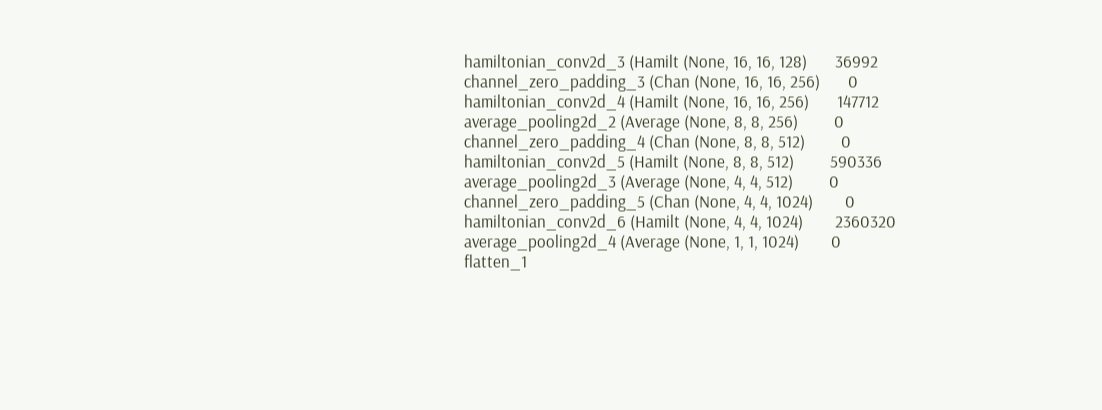hamiltonian_conv2d_3 (Hamilt (None, 16, 16, 128)       36992
channel_zero_padding_3 (Chan (None, 16, 16, 256)       0
hamiltonian_conv2d_4 (Hamilt (None, 16, 16, 256)       147712
average_pooling2d_2 (Average (None, 8, 8, 256)         0
channel_zero_padding_4 (Chan (None, 8, 8, 512)         0
hamiltonian_conv2d_5 (Hamilt (None, 8, 8, 512)         590336
average_pooling2d_3 (Average (None, 4, 4, 512)         0
channel_zero_padding_5 (Chan (None, 4, 4, 1024)        0
hamiltonian_conv2d_6 (Hamilt (None, 4, 4, 1024)        2360320
average_pooling2d_4 (Average (None, 1, 1, 1024)        0
flatten_1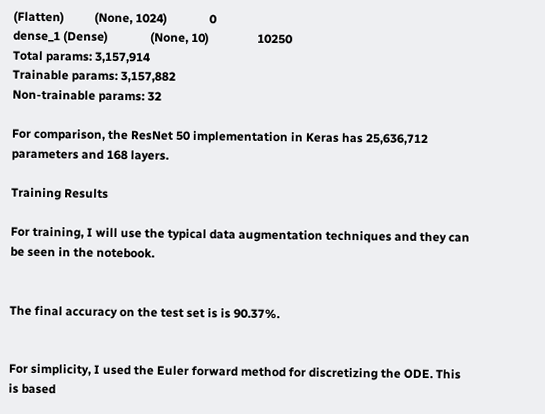(Flatten)          (None, 1024)              0
dense_1 (Dense)              (None, 10)                10250
Total params: 3,157,914
Trainable params: 3,157,882
Non-trainable params: 32

For comparison, the ResNet 50 implementation in Keras has 25,636,712 parameters and 168 layers.

Training Results

For training, I will use the typical data augmentation techniques and they can be seen in the notebook.


The final accuracy on the test set is is 90.37%.


For simplicity, I used the Euler forward method for discretizing the ODE. This is based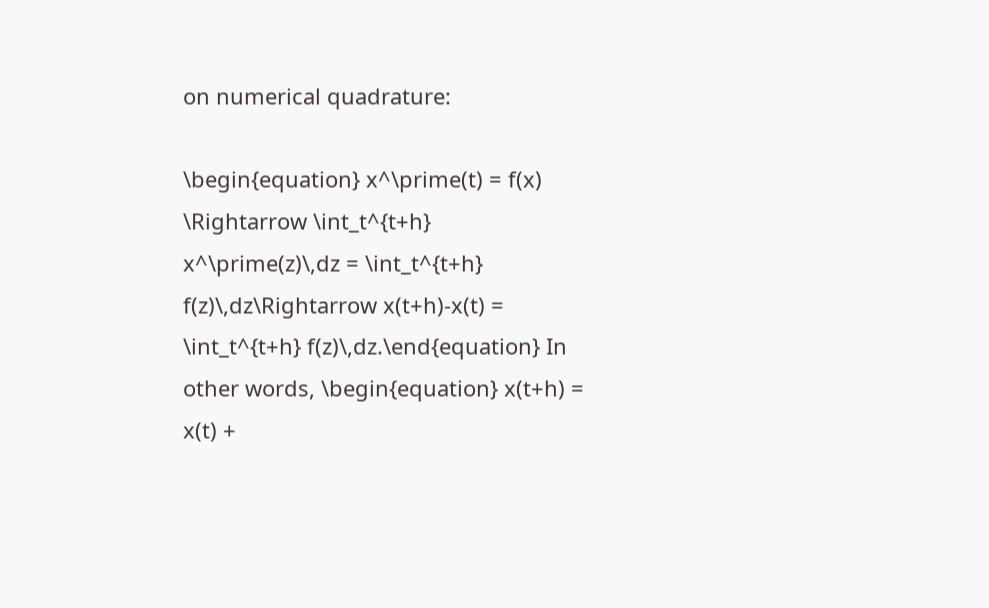on numerical quadrature:

\begin{equation} x^\prime(t) = f(x) \Rightarrow \int_t^{t+h} x^\prime(z)\,dz = \int_t^{t+h} f(z)\,dz\Rightarrow x(t+h)-x(t) = \int_t^{t+h} f(z)\,dz.\end{equation} In other words, \begin{equation} x(t+h) = x(t) +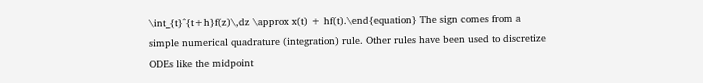\int_{t}^{t+h}f(z)\,dz \approx x(t) + hf(t).\end{equation} The sign comes from a simple numerical quadrature (integration) rule. Other rules have been used to discretize ODEs like the midpoint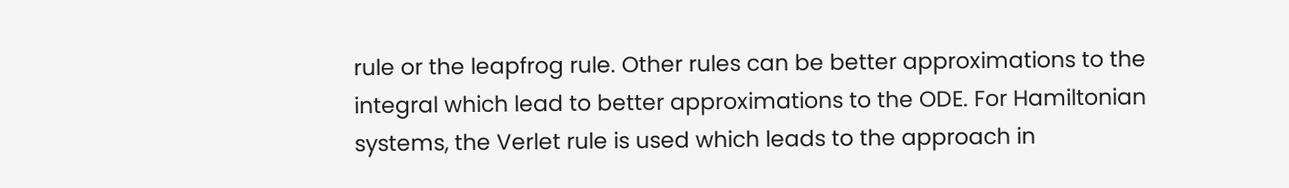rule or the leapfrog rule. Other rules can be better approximations to the integral which lead to better approximations to the ODE. For Hamiltonian systems, the Verlet rule is used which leads to the approach in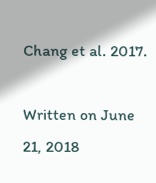Chang et al. 2017.

Written on June 21, 2018